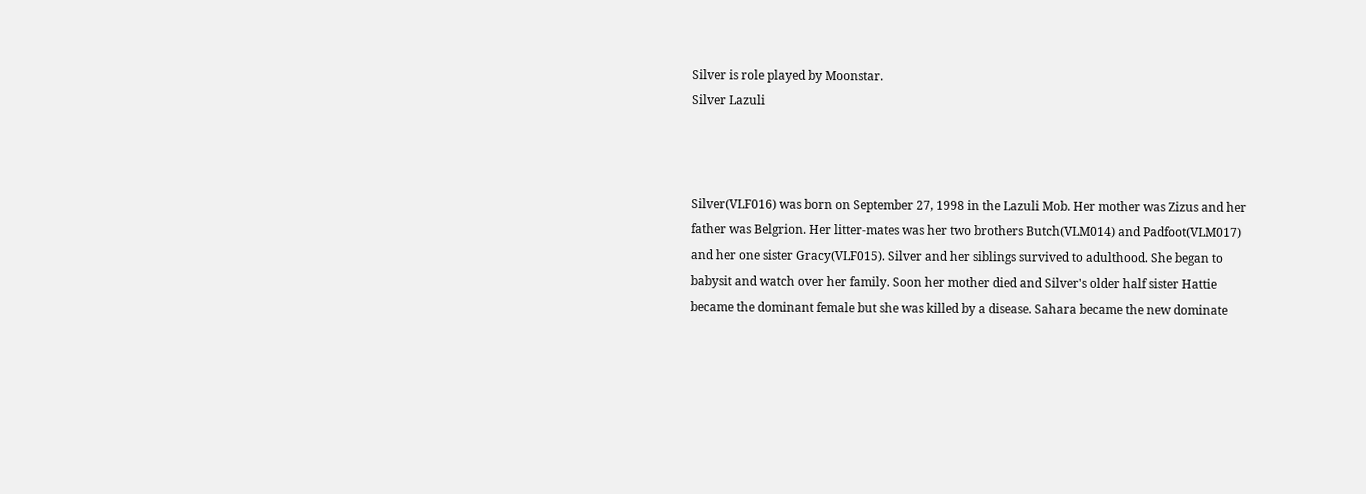Silver is role played by Moonstar.
Silver Lazuli



Silver(VLF016) was born on September 27, 1998 in the Lazuli Mob. Her mother was Zizus and her father was Belgrion. Her litter-mates was her two brothers Butch(VLM014) and Padfoot(VLM017) and her one sister Gracy(VLF015). Silver and her siblings survived to adulthood. She began to babysit and watch over her family. Soon her mother died and Silver's older half sister Hattie became the dominant female but she was killed by a disease. Sahara became the new dominate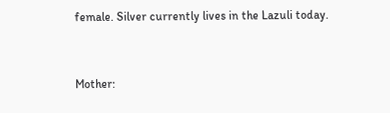female. Silver currently lives in the Lazuli today.


Mother: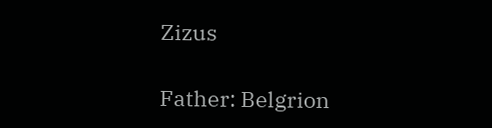Zizus

Father: Belgrion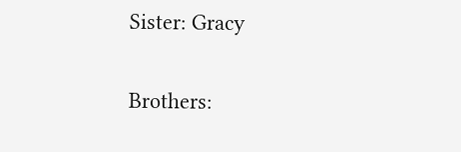Sister: Gracy

Brothers: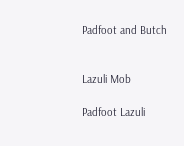Padfoot and Butch


Lazuli Mob

Padfoot Lazuli